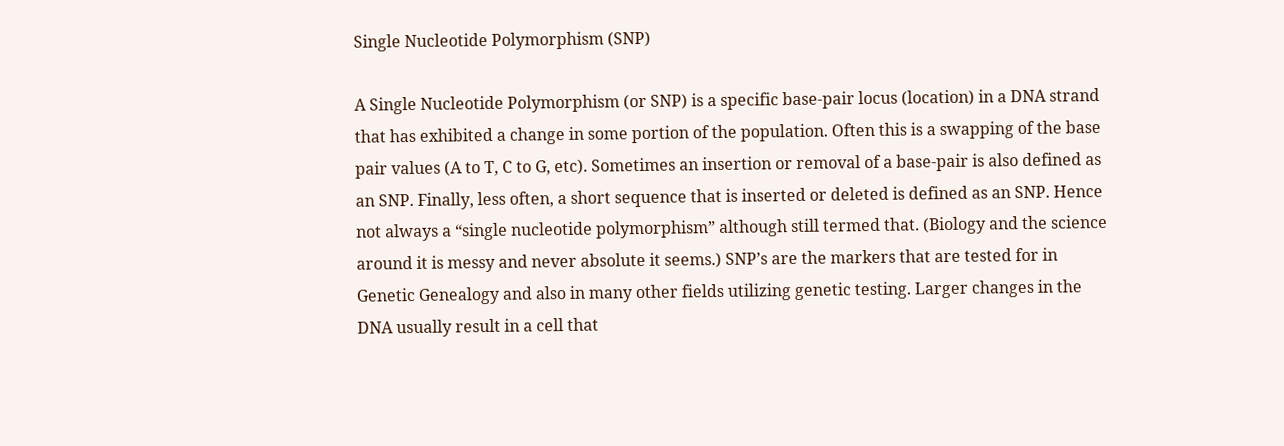Single Nucleotide Polymorphism (SNP)

A Single Nucleotide Polymorphism (or SNP) is a specific base-pair locus (location) in a DNA strand that has exhibited a change in some portion of the population. Often this is a swapping of the base pair values (A to T, C to G, etc). Sometimes an insertion or removal of a base-pair is also defined as an SNP. Finally, less often, a short sequence that is inserted or deleted is defined as an SNP. Hence not always a “single nucleotide polymorphism” although still termed that. (Biology and the science around it is messy and never absolute it seems.) SNP’s are the markers that are tested for in Genetic Genealogy and also in many other fields utilizing genetic testing. Larger changes in the DNA usually result in a cell that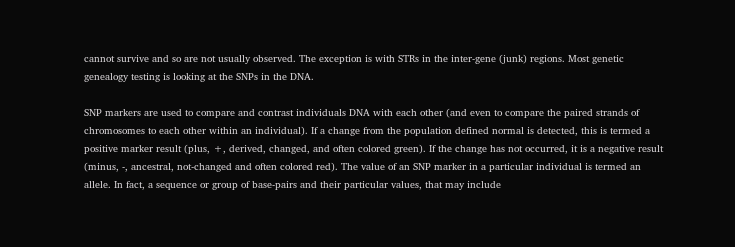cannot survive and so are not usually observed. The exception is with STRs in the inter-gene (junk) regions. Most genetic genealogy testing is looking at the SNPs in the DNA.

SNP markers are used to compare and contrast individuals DNA with each other (and even to compare the paired strands of chromosomes to each other within an individual). If a change from the population defined normal is detected, this is termed a positive marker result (plus, +, derived, changed, and often colored green). If the change has not occurred, it is a negative result (minus, -, ancestral, not-changed and often colored red). The value of an SNP marker in a particular individual is termed an allele. In fact, a sequence or group of base-pairs and their particular values, that may include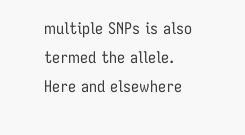multiple SNPs is also termed the allele. Here and elsewhere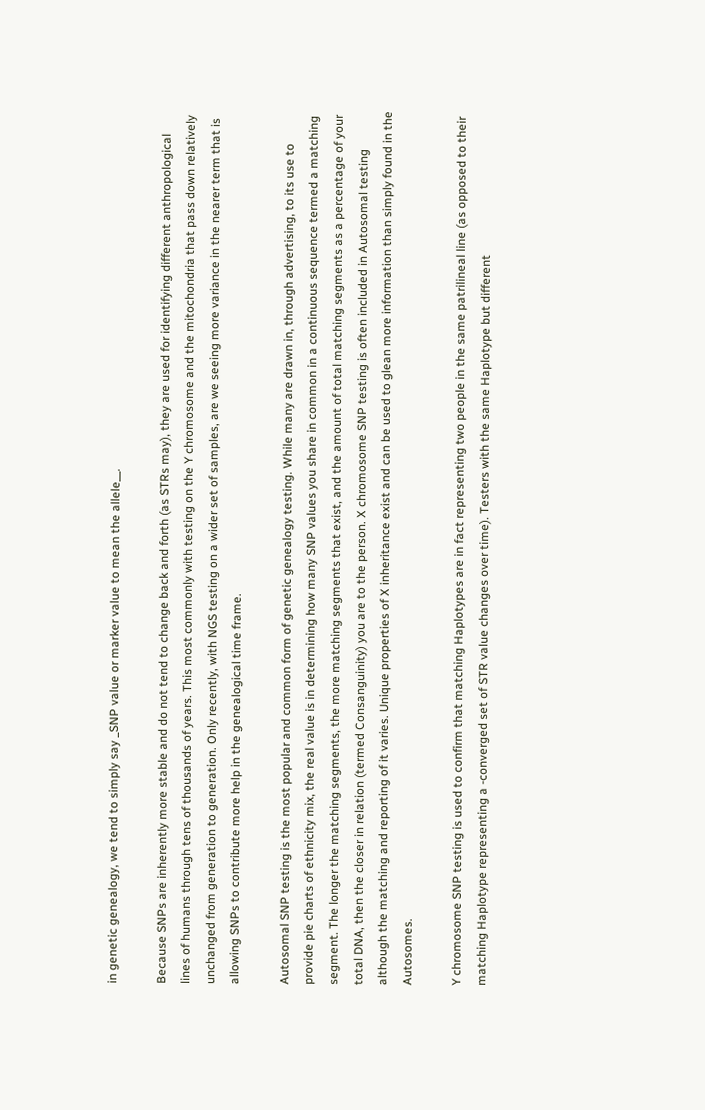in genetic genealogy, we tend to simply say _SNP value or marker value to mean the allele__.

Because SNPs are inherently more stable and do not tend to change back and forth (as STRs may), they are used for identifying different anthropological lines of humans through tens of thousands of years. This most commonly with testing on the Y chromosome and the mitochondria that pass down relatively unchanged from generation to generation. Only recently, with NGS testing on a wider set of samples, are we seeing more variance in the nearer term that is allowing SNPs to contribute more help in the genealogical time frame.

Autosomal SNP testing is the most popular and common form of genetic genealogy testing. While many are drawn in, through advertising, to its use to provide pie charts of ethnicity mix, the real value is in determining how many SNP values you share in common in a continuous sequence termed a matching segment. The longer the matching segments, the more matching segments that exist, and the amount of total matching segments as a percentage of your total DNA, then the closer in relation (termed Consanguinity) you are to the person. X chromosome SNP testing is often included in Autosomal testing although the matching and reporting of it varies. Unique properties of X inheritance exist and can be used to glean more information than simply found in the Autosomes.

Y chromosome SNP testing is used to confirm that matching Haplotypes are in fact representing two people in the same patrilineal line (as opposed to their matching Haplotype representing a -converged set of STR value changes over time). Testers with the same Haplotype but different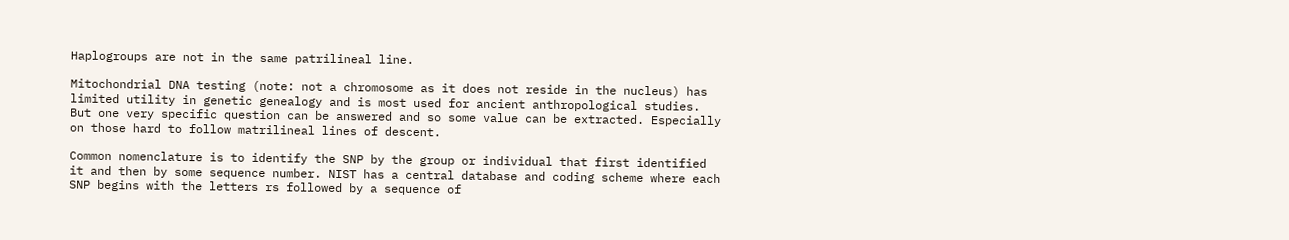Haplogroups are not in the same patrilineal line.

Mitochondrial DNA testing (note: not a chromosome as it does not reside in the nucleus) has limited utility in genetic genealogy and is most used for ancient anthropological studies. But one very specific question can be answered and so some value can be extracted. Especially on those hard to follow matrilineal lines of descent.

Common nomenclature is to identify the SNP by the group or individual that first identified it and then by some sequence number. NIST has a central database and coding scheme where each SNP begins with the letters rs followed by a sequence of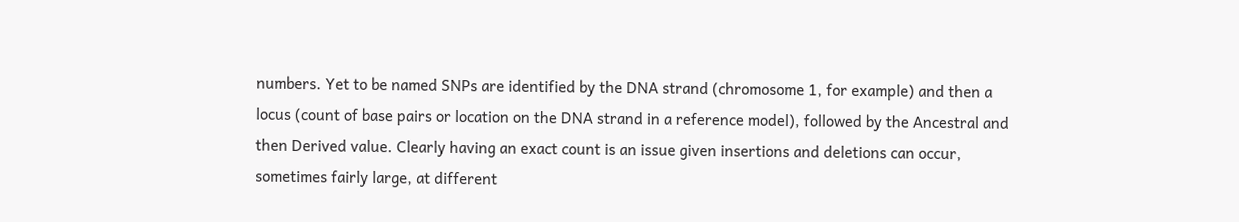numbers. Yet to be named SNPs are identified by the DNA strand (chromosome 1, for example) and then a locus (count of base pairs or location on the DNA strand in a reference model), followed by the Ancestral and then Derived value. Clearly having an exact count is an issue given insertions and deletions can occur, sometimes fairly large, at different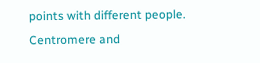points with different people. Centromere and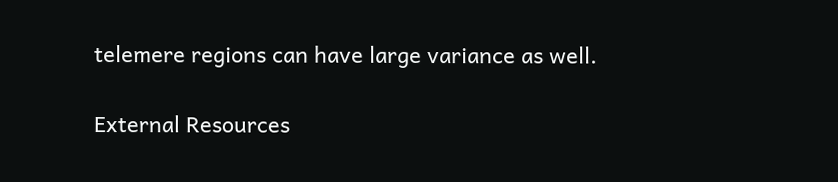telemere regions can have large variance as well.

External Resources